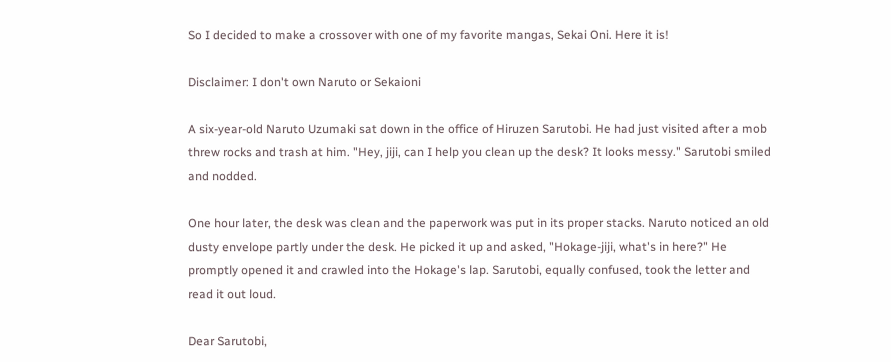So I decided to make a crossover with one of my favorite mangas, Sekai Oni. Here it is!

Disclaimer: I don't own Naruto or Sekaioni

A six-year-old Naruto Uzumaki sat down in the office of Hiruzen Sarutobi. He had just visited after a mob threw rocks and trash at him. "Hey, jiji, can I help you clean up the desk? It looks messy." Sarutobi smiled and nodded.

One hour later, the desk was clean and the paperwork was put in its proper stacks. Naruto noticed an old dusty envelope partly under the desk. He picked it up and asked, "Hokage-jiji, what's in here?" He promptly opened it and crawled into the Hokage's lap. Sarutobi, equally confused, took the letter and read it out loud.

Dear Sarutobi,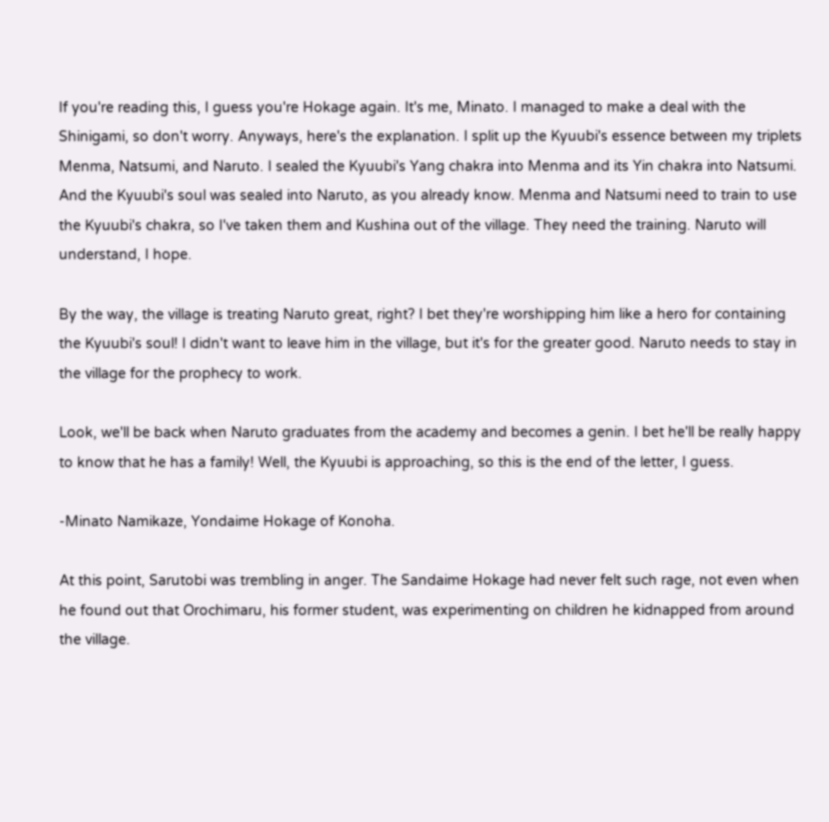If you're reading this, I guess you're Hokage again. It's me, Minato. I managed to make a deal with the Shinigami, so don't worry. Anyways, here's the explanation. I split up the Kyuubi's essence between my triplets Menma, Natsumi, and Naruto. I sealed the Kyuubi's Yang chakra into Menma and its Yin chakra into Natsumi. And the Kyuubi's soul was sealed into Naruto, as you already know. Menma and Natsumi need to train to use the Kyuubi's chakra, so I've taken them and Kushina out of the village. They need the training. Naruto will understand, I hope.

By the way, the village is treating Naruto great, right? I bet they're worshipping him like a hero for containing the Kyuubi's soul! I didn't want to leave him in the village, but it's for the greater good. Naruto needs to stay in the village for the prophecy to work.

Look, we'll be back when Naruto graduates from the academy and becomes a genin. I bet he'll be really happy to know that he has a family! Well, the Kyuubi is approaching, so this is the end of the letter, I guess.

-Minato Namikaze, Yondaime Hokage of Konoha.

At this point, Sarutobi was trembling in anger. The Sandaime Hokage had never felt such rage, not even when he found out that Orochimaru, his former student, was experimenting on children he kidnapped from around the village.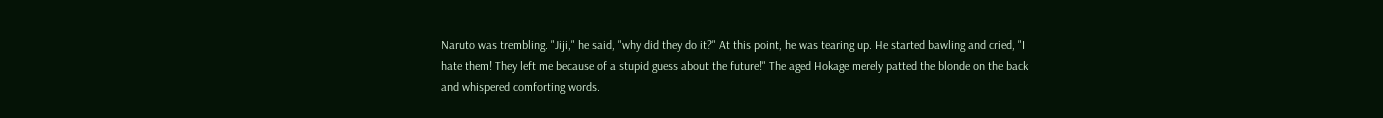Naruto was trembling. "Jiji," he said, "why did they do it?" At this point, he was tearing up. He started bawling and cried, "I hate them! They left me because of a stupid guess about the future!" The aged Hokage merely patted the blonde on the back and whispered comforting words.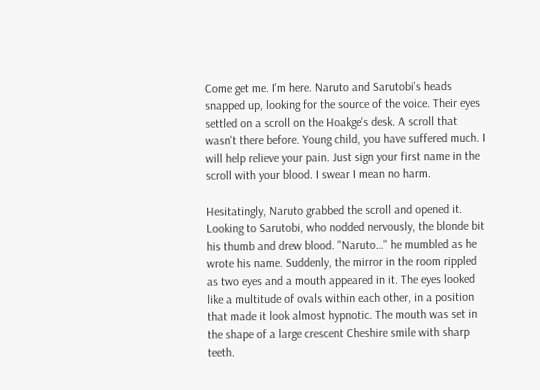Come get me. I'm here. Naruto and Sarutobi's heads snapped up, looking for the source of the voice. Their eyes settled on a scroll on the Hoakge's desk. A scroll that wasn't there before. Young child, you have suffered much. I will help relieve your pain. Just sign your first name in the scroll with your blood. I swear I mean no harm.

Hesitatingly, Naruto grabbed the scroll and opened it. Looking to Sarutobi, who nodded nervously, the blonde bit his thumb and drew blood. "Naruto…" he mumbled as he wrote his name. Suddenly, the mirror in the room rippled as two eyes and a mouth appeared in it. The eyes looked like a multitude of ovals within each other, in a position that made it look almost hypnotic. The mouth was set in the shape of a large crescent Cheshire smile with sharp teeth.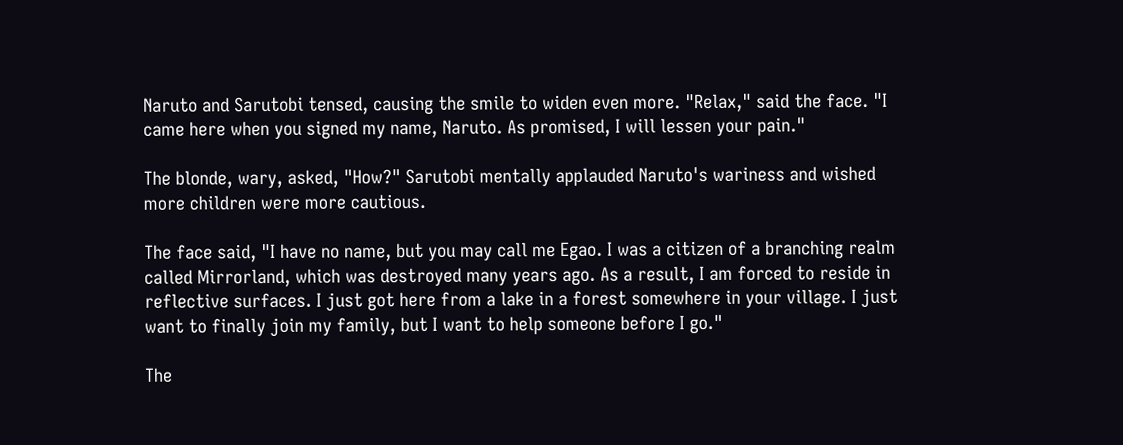Naruto and Sarutobi tensed, causing the smile to widen even more. "Relax," said the face. "I came here when you signed my name, Naruto. As promised, I will lessen your pain."

The blonde, wary, asked, "How?" Sarutobi mentally applauded Naruto's wariness and wished more children were more cautious.

The face said, "I have no name, but you may call me Egao. I was a citizen of a branching realm called Mirrorland, which was destroyed many years ago. As a result, I am forced to reside in reflective surfaces. I just got here from a lake in a forest somewhere in your village. I just want to finally join my family, but I want to help someone before I go."

The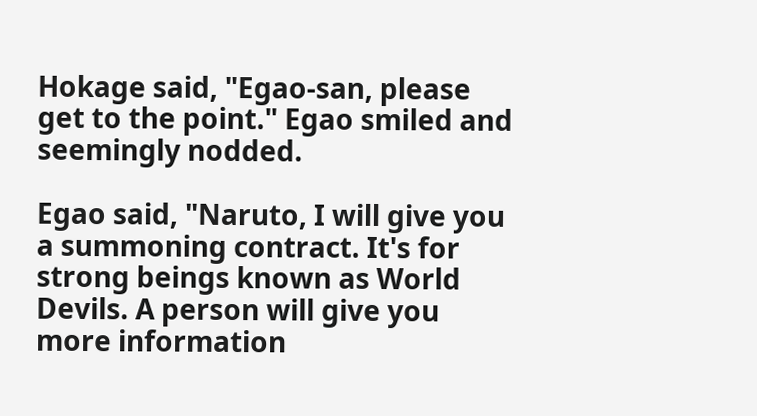Hokage said, "Egao-san, please get to the point." Egao smiled and seemingly nodded.

Egao said, "Naruto, I will give you a summoning contract. It's for strong beings known as World Devils. A person will give you more information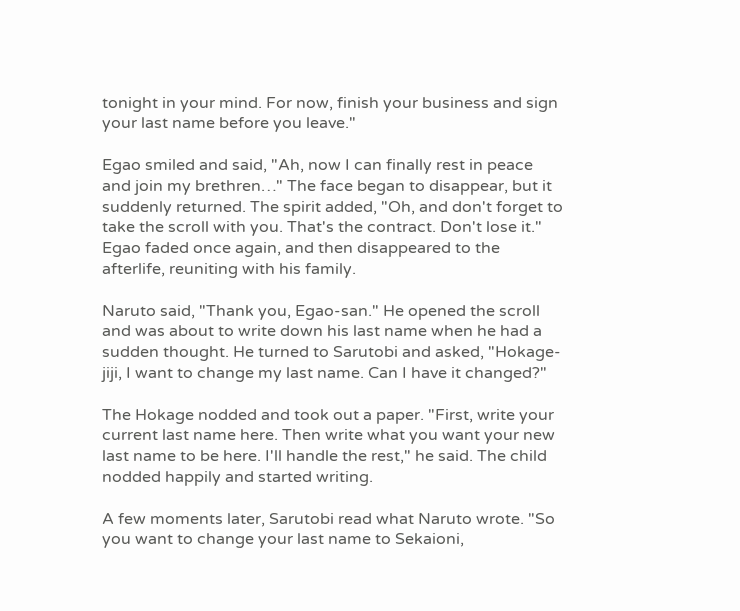tonight in your mind. For now, finish your business and sign your last name before you leave."

Egao smiled and said, "Ah, now I can finally rest in peace and join my brethren…" The face began to disappear, but it suddenly returned. The spirit added, "Oh, and don't forget to take the scroll with you. That's the contract. Don't lose it." Egao faded once again, and then disappeared to the afterlife, reuniting with his family.

Naruto said, "Thank you, Egao-san." He opened the scroll and was about to write down his last name when he had a sudden thought. He turned to Sarutobi and asked, "Hokage-jiji, I want to change my last name. Can I have it changed?"

The Hokage nodded and took out a paper. "First, write your current last name here. Then write what you want your new last name to be here. I'll handle the rest," he said. The child nodded happily and started writing.

A few moments later, Sarutobi read what Naruto wrote. "So you want to change your last name to Sekaioni,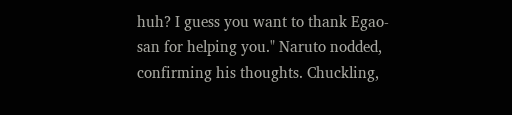huh? I guess you want to thank Egao-san for helping you." Naruto nodded, confirming his thoughts. Chuckling,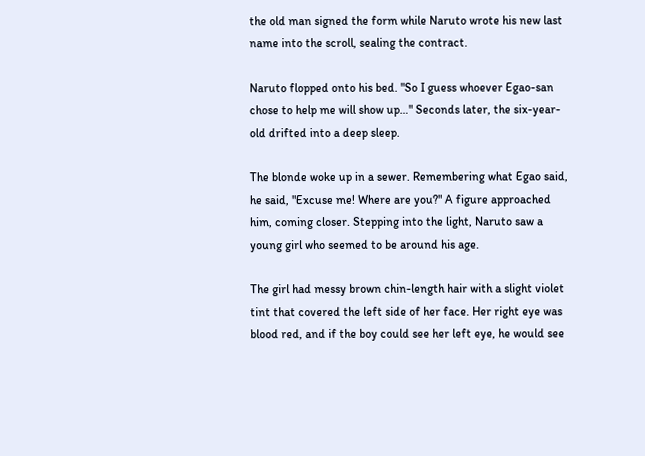the old man signed the form while Naruto wrote his new last name into the scroll, sealing the contract.

Naruto flopped onto his bed. "So I guess whoever Egao-san chose to help me will show up…" Seconds later, the six-year-old drifted into a deep sleep.

The blonde woke up in a sewer. Remembering what Egao said, he said, "Excuse me! Where are you?" A figure approached him, coming closer. Stepping into the light, Naruto saw a young girl who seemed to be around his age.

The girl had messy brown chin-length hair with a slight violet tint that covered the left side of her face. Her right eye was blood red, and if the boy could see her left eye, he would see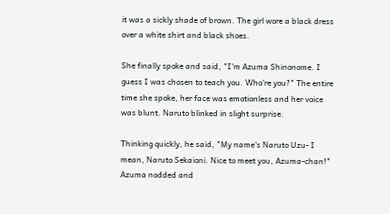it was a sickly shade of brown. The girl wore a black dress over a white shirt and black shoes.

She finally spoke and said, "I'm Azuma Shinonome. I guess I was chosen to teach you. Who're you?" The entire time she spoke, her face was emotionless and her voice was blunt. Naruto blinked in slight surprise.

Thinking quickly, he said, "My name's Naruto Uzu- I mean, Naruto Sekaioni. Nice to meet you, Azuma-chan!" Azuma nodded and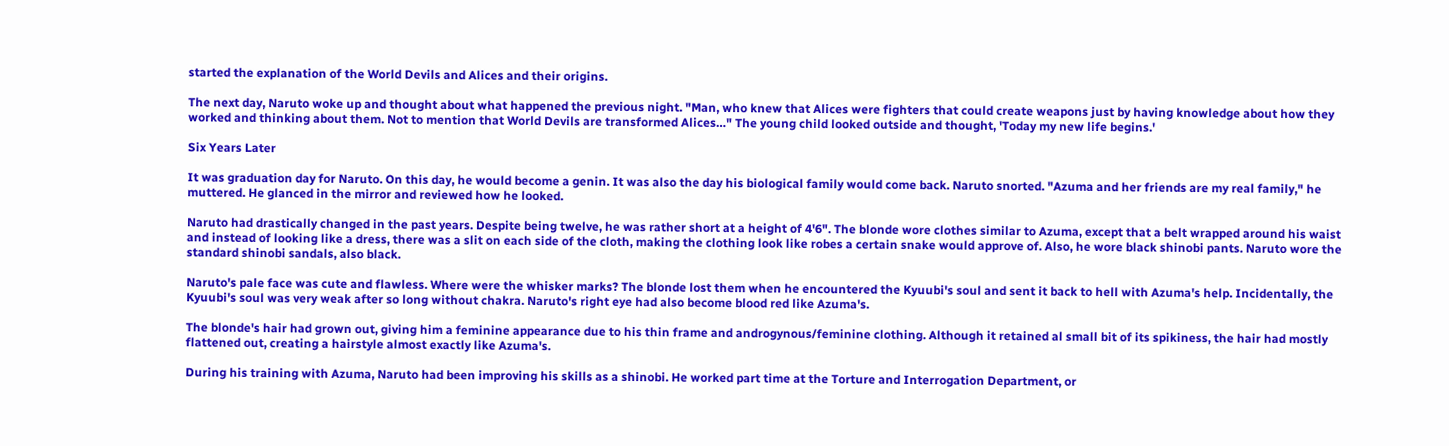started the explanation of the World Devils and Alices and their origins.

The next day, Naruto woke up and thought about what happened the previous night. "Man, who knew that Alices were fighters that could create weapons just by having knowledge about how they worked and thinking about them. Not to mention that World Devils are transformed Alices…" The young child looked outside and thought, 'Today my new life begins.'

Six Years Later

It was graduation day for Naruto. On this day, he would become a genin. It was also the day his biological family would come back. Naruto snorted. "Azuma and her friends are my real family," he muttered. He glanced in the mirror and reviewed how he looked.

Naruto had drastically changed in the past years. Despite being twelve, he was rather short at a height of 4'6". The blonde wore clothes similar to Azuma, except that a belt wrapped around his waist and instead of looking like a dress, there was a slit on each side of the cloth, making the clothing look like robes a certain snake would approve of. Also, he wore black shinobi pants. Naruto wore the standard shinobi sandals, also black.

Naruto's pale face was cute and flawless. Where were the whisker marks? The blonde lost them when he encountered the Kyuubi's soul and sent it back to hell with Azuma's help. Incidentally, the Kyuubi's soul was very weak after so long without chakra. Naruto's right eye had also become blood red like Azuma's.

The blonde's hair had grown out, giving him a feminine appearance due to his thin frame and androgynous/feminine clothing. Although it retained al small bit of its spikiness, the hair had mostly flattened out, creating a hairstyle almost exactly like Azuma's.

During his training with Azuma, Naruto had been improving his skills as a shinobi. He worked part time at the Torture and Interrogation Department, or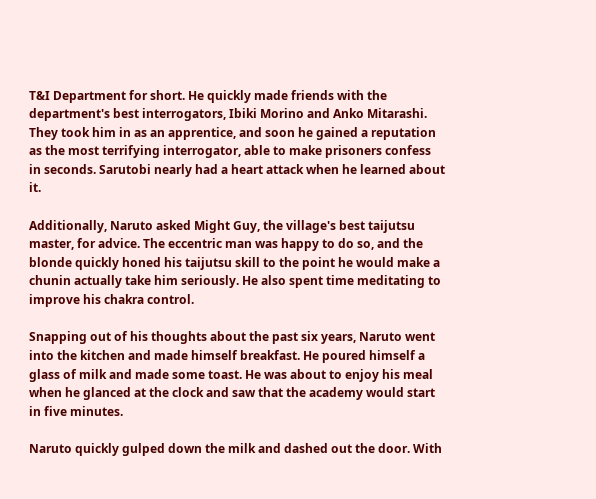T&I Department for short. He quickly made friends with the department's best interrogators, Ibiki Morino and Anko Mitarashi. They took him in as an apprentice, and soon he gained a reputation as the most terrifying interrogator, able to make prisoners confess in seconds. Sarutobi nearly had a heart attack when he learned about it.

Additionally, Naruto asked Might Guy, the village's best taijutsu master, for advice. The eccentric man was happy to do so, and the blonde quickly honed his taijutsu skill to the point he would make a chunin actually take him seriously. He also spent time meditating to improve his chakra control.

Snapping out of his thoughts about the past six years, Naruto went into the kitchen and made himself breakfast. He poured himself a glass of milk and made some toast. He was about to enjoy his meal when he glanced at the clock and saw that the academy would start in five minutes.

Naruto quickly gulped down the milk and dashed out the door. With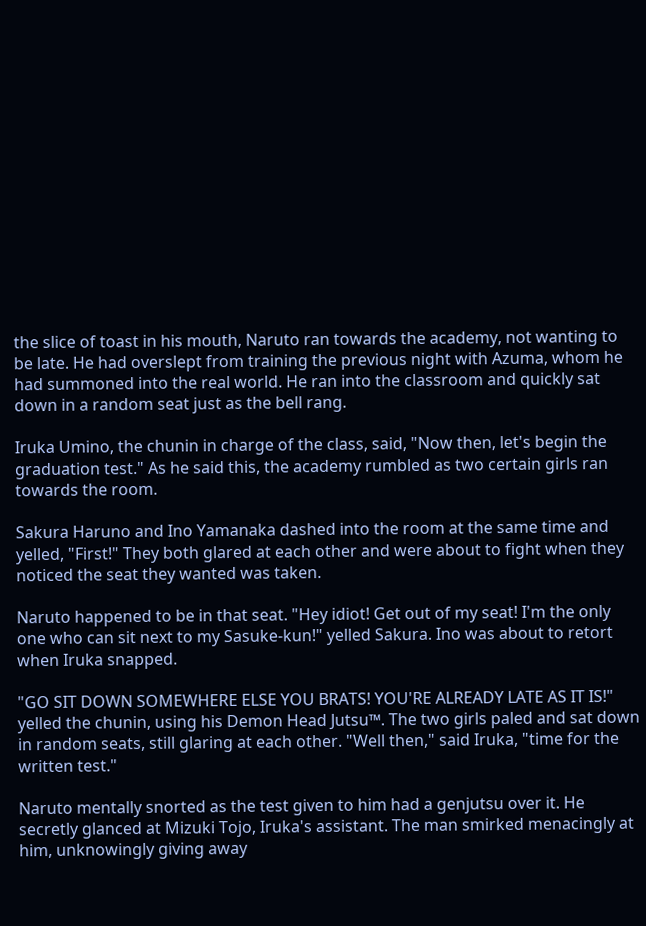the slice of toast in his mouth, Naruto ran towards the academy, not wanting to be late. He had overslept from training the previous night with Azuma, whom he had summoned into the real world. He ran into the classroom and quickly sat down in a random seat just as the bell rang.

Iruka Umino, the chunin in charge of the class, said, "Now then, let's begin the graduation test." As he said this, the academy rumbled as two certain girls ran towards the room.

Sakura Haruno and Ino Yamanaka dashed into the room at the same time and yelled, "First!" They both glared at each other and were about to fight when they noticed the seat they wanted was taken.

Naruto happened to be in that seat. "Hey idiot! Get out of my seat! I'm the only one who can sit next to my Sasuke-kun!" yelled Sakura. Ino was about to retort when Iruka snapped.

"GO SIT DOWN SOMEWHERE ELSE YOU BRATS! YOU'RE ALREADY LATE AS IT IS!" yelled the chunin, using his Demon Head Jutsu™. The two girls paled and sat down in random seats, still glaring at each other. "Well then," said Iruka, "time for the written test."

Naruto mentally snorted as the test given to him had a genjutsu over it. He secretly glanced at Mizuki Tojo, Iruka's assistant. The man smirked menacingly at him, unknowingly giving away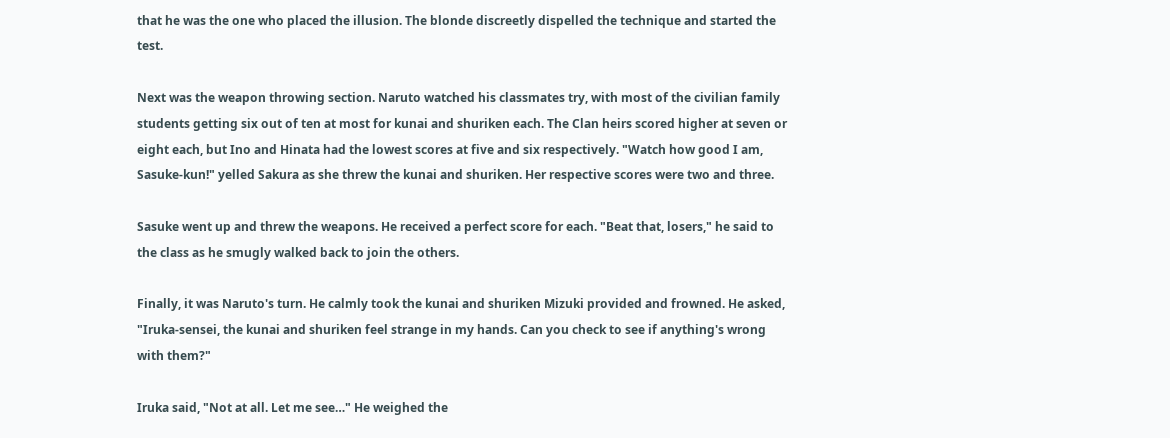that he was the one who placed the illusion. The blonde discreetly dispelled the technique and started the test.

Next was the weapon throwing section. Naruto watched his classmates try, with most of the civilian family students getting six out of ten at most for kunai and shuriken each. The Clan heirs scored higher at seven or eight each, but Ino and Hinata had the lowest scores at five and six respectively. "Watch how good I am, Sasuke-kun!" yelled Sakura as she threw the kunai and shuriken. Her respective scores were two and three.

Sasuke went up and threw the weapons. He received a perfect score for each. "Beat that, losers," he said to the class as he smugly walked back to join the others.

Finally, it was Naruto's turn. He calmly took the kunai and shuriken Mizuki provided and frowned. He asked, "Iruka-sensei, the kunai and shuriken feel strange in my hands. Can you check to see if anything's wrong with them?"

Iruka said, "Not at all. Let me see…" He weighed the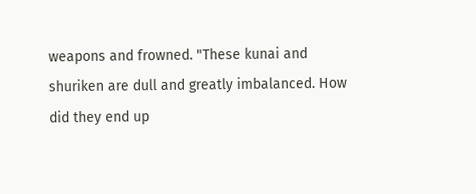weapons and frowned. "These kunai and shuriken are dull and greatly imbalanced. How did they end up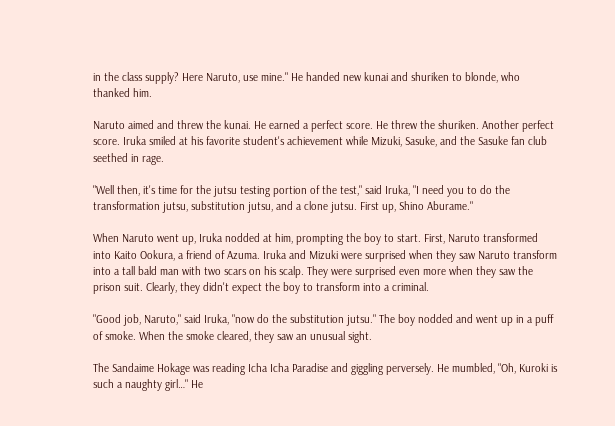in the class supply? Here Naruto, use mine." He handed new kunai and shuriken to blonde, who thanked him.

Naruto aimed and threw the kunai. He earned a perfect score. He threw the shuriken. Another perfect score. Iruka smiled at his favorite student's achievement while Mizuki, Sasuke, and the Sasuke fan club seethed in rage.

"Well then, it's time for the jutsu testing portion of the test," said Iruka, "I need you to do the transformation jutsu, substitution jutsu, and a clone jutsu. First up, Shino Aburame."

When Naruto went up, Iruka nodded at him, prompting the boy to start. First, Naruto transformed into Kaito Ookura, a friend of Azuma. Iruka and Mizuki were surprised when they saw Naruto transform into a tall bald man with two scars on his scalp. They were surprised even more when they saw the prison suit. Clearly, they didn't expect the boy to transform into a criminal.

"Good job, Naruto," said Iruka, "now do the substitution jutsu." The boy nodded and went up in a puff of smoke. When the smoke cleared, they saw an unusual sight.

The Sandaime Hokage was reading Icha Icha Paradise and giggling perversely. He mumbled, "Oh, Kuroki is such a naughty girl…" He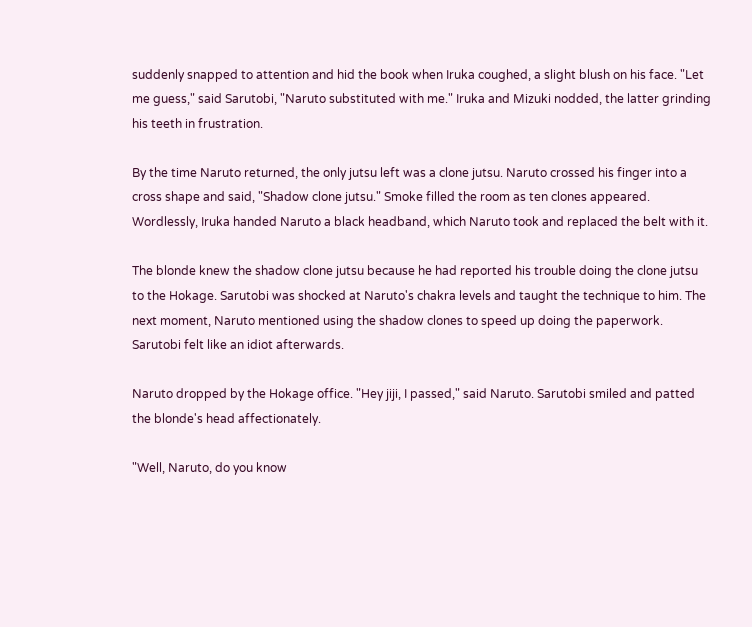suddenly snapped to attention and hid the book when Iruka coughed, a slight blush on his face. "Let me guess," said Sarutobi, "Naruto substituted with me." Iruka and Mizuki nodded, the latter grinding his teeth in frustration.

By the time Naruto returned, the only jutsu left was a clone jutsu. Naruto crossed his finger into a cross shape and said, "Shadow clone jutsu." Smoke filled the room as ten clones appeared. Wordlessly, Iruka handed Naruto a black headband, which Naruto took and replaced the belt with it.

The blonde knew the shadow clone jutsu because he had reported his trouble doing the clone jutsu to the Hokage. Sarutobi was shocked at Naruto's chakra levels and taught the technique to him. The next moment, Naruto mentioned using the shadow clones to speed up doing the paperwork. Sarutobi felt like an idiot afterwards.

Naruto dropped by the Hokage office. "Hey jiji, I passed," said Naruto. Sarutobi smiled and patted the blonde's head affectionately.

"Well, Naruto, do you know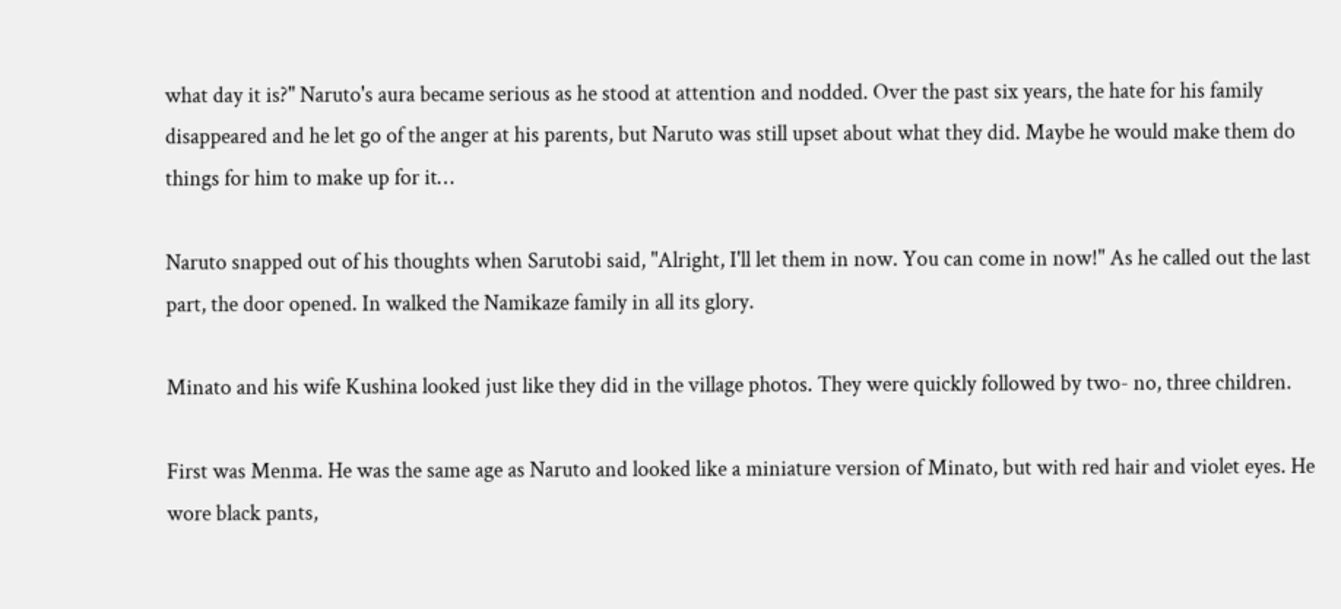what day it is?" Naruto's aura became serious as he stood at attention and nodded. Over the past six years, the hate for his family disappeared and he let go of the anger at his parents, but Naruto was still upset about what they did. Maybe he would make them do things for him to make up for it…

Naruto snapped out of his thoughts when Sarutobi said, "Alright, I'll let them in now. You can come in now!" As he called out the last part, the door opened. In walked the Namikaze family in all its glory.

Minato and his wife Kushina looked just like they did in the village photos. They were quickly followed by two- no, three children.

First was Menma. He was the same age as Naruto and looked like a miniature version of Minato, but with red hair and violet eyes. He wore black pants,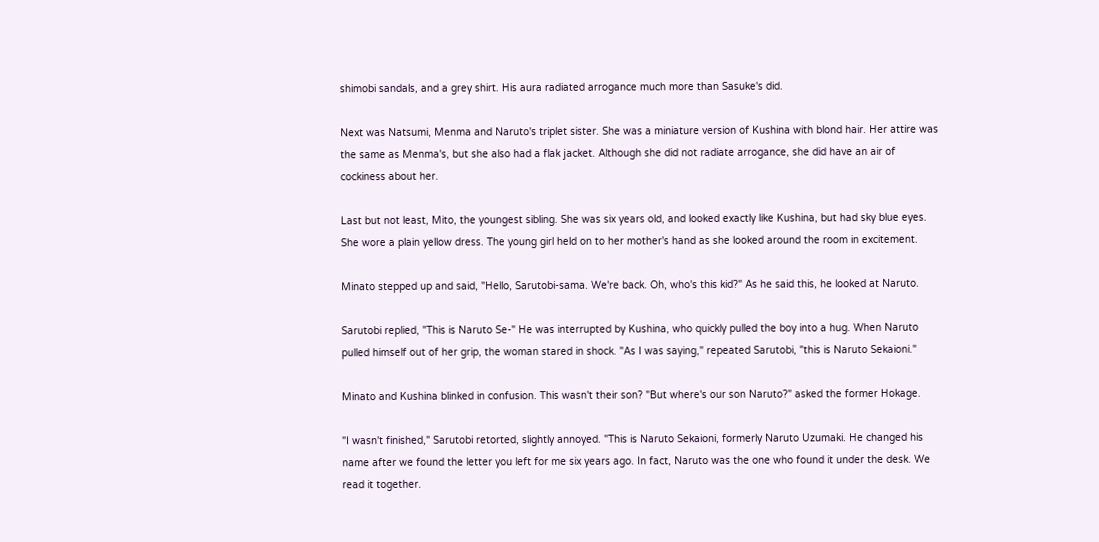shimobi sandals, and a grey shirt. His aura radiated arrogance much more than Sasuke's did.

Next was Natsumi, Menma and Naruto's triplet sister. She was a miniature version of Kushina with blond hair. Her attire was the same as Menma's, but she also had a flak jacket. Although she did not radiate arrogance, she did have an air of cockiness about her.

Last but not least, Mito, the youngest sibling. She was six years old, and looked exactly like Kushina, but had sky blue eyes. She wore a plain yellow dress. The young girl held on to her mother's hand as she looked around the room in excitement.

Minato stepped up and said, "Hello, Sarutobi-sama. We're back. Oh, who's this kid?" As he said this, he looked at Naruto.

Sarutobi replied, "This is Naruto Se-" He was interrupted by Kushina, who quickly pulled the boy into a hug. When Naruto pulled himself out of her grip, the woman stared in shock. "As I was saying," repeated Sarutobi, "this is Naruto Sekaioni."

Minato and Kushina blinked in confusion. This wasn't their son? "But where's our son Naruto?" asked the former Hokage.

"I wasn't finished," Sarutobi retorted, slightly annoyed. "This is Naruto Sekaioni, formerly Naruto Uzumaki. He changed his name after we found the letter you left for me six years ago. In fact, Naruto was the one who found it under the desk. We read it together.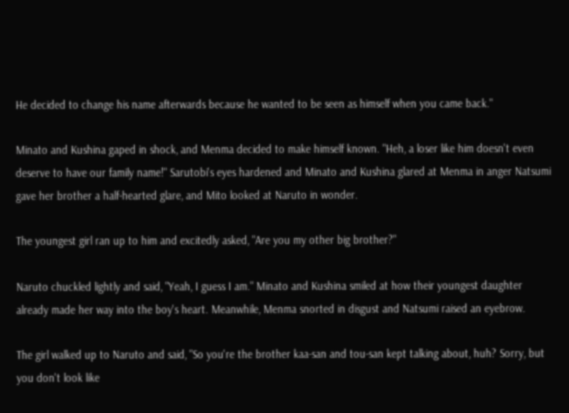He decided to change his name afterwards because he wanted to be seen as himself when you came back."

Minato and Kushina gaped in shock, and Menma decided to make himself known. "Heh, a loser like him doesn't even deserve to have our family name!" Sarutobi's eyes hardened and Minato and Kushina glared at Menma in anger Natsumi gave her brother a half-hearted glare, and Mito looked at Naruto in wonder.

The youngest girl ran up to him and excitedly asked, "Are you my other big brother?"

Naruto chuckled lightly and said, "Yeah, I guess I am." Minato and Kushina smiled at how their youngest daughter already made her way into the boy's heart. Meanwhile, Menma snorted in disgust and Natsumi raised an eyebrow.

The girl walked up to Naruto and said, "So you're the brother kaa-san and tou-san kept talking about, huh? Sorry, but you don't look like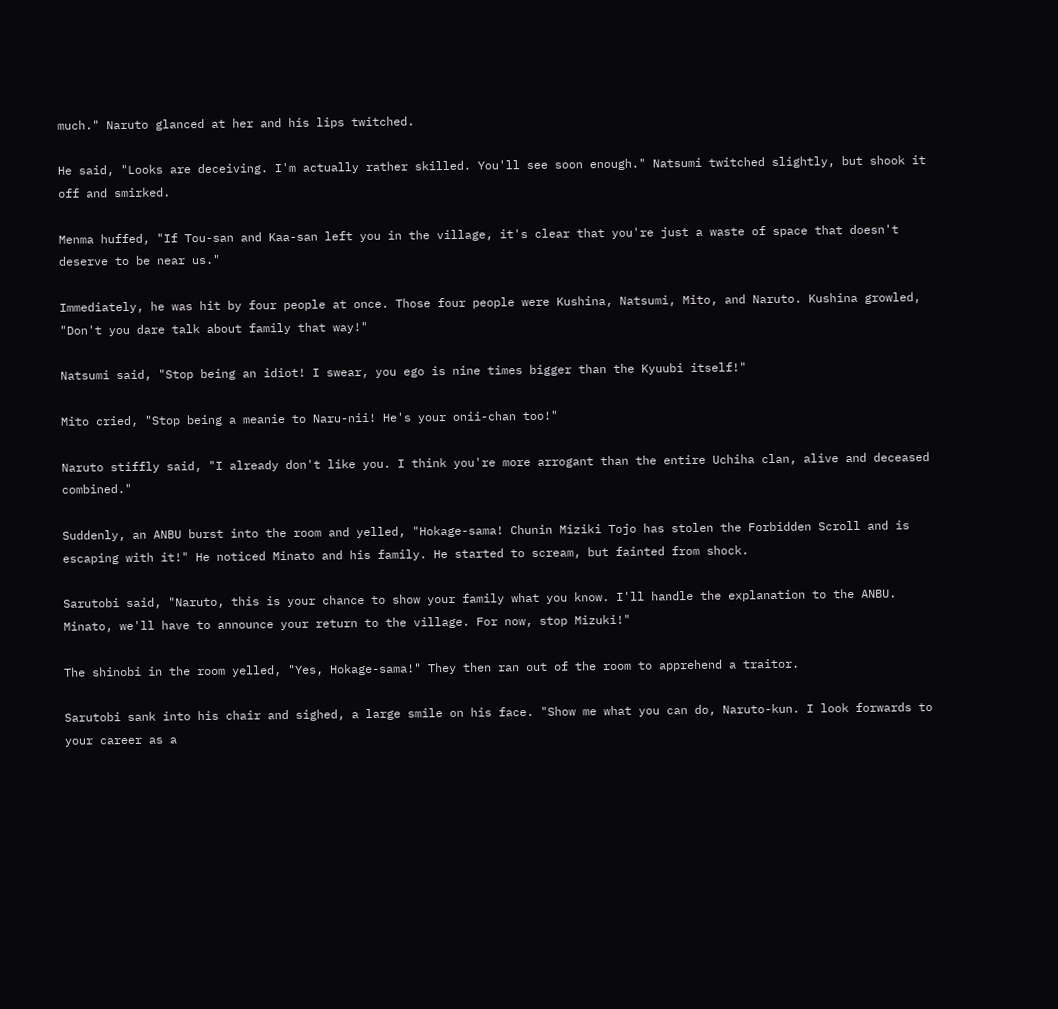much." Naruto glanced at her and his lips twitched.

He said, "Looks are deceiving. I'm actually rather skilled. You'll see soon enough." Natsumi twitched slightly, but shook it off and smirked.

Menma huffed, "If Tou-san and Kaa-san left you in the village, it's clear that you're just a waste of space that doesn't deserve to be near us."

Immediately, he was hit by four people at once. Those four people were Kushina, Natsumi, Mito, and Naruto. Kushina growled, "Don't you dare talk about family that way!"

Natsumi said, "Stop being an idiot! I swear, you ego is nine times bigger than the Kyuubi itself!"

Mito cried, "Stop being a meanie to Naru-nii! He's your onii-chan too!"

Naruto stiffly said, "I already don't like you. I think you're more arrogant than the entire Uchiha clan, alive and deceased combined."

Suddenly, an ANBU burst into the room and yelled, "Hokage-sama! Chunin Miziki Tojo has stolen the Forbidden Scroll and is escaping with it!" He noticed Minato and his family. He started to scream, but fainted from shock.

Sarutobi said, "Naruto, this is your chance to show your family what you know. I'll handle the explanation to the ANBU. Minato, we'll have to announce your return to the village. For now, stop Mizuki!"

The shinobi in the room yelled, "Yes, Hokage-sama!" They then ran out of the room to apprehend a traitor.

Sarutobi sank into his chair and sighed, a large smile on his face. "Show me what you can do, Naruto-kun. I look forwards to your career as a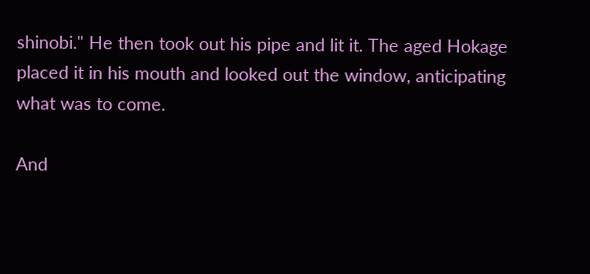shinobi." He then took out his pipe and lit it. The aged Hokage placed it in his mouth and looked out the window, anticipating what was to come.

And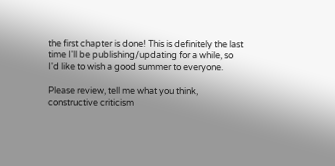the first chapter is done! This is definitely the last time I'll be publishing/updating for a while, so I'd like to wish a good summer to everyone.

Please review, tell me what you think, constructive criticism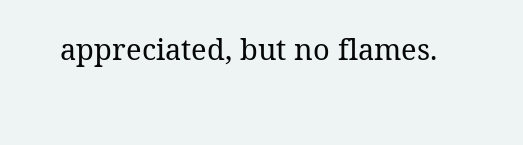appreciated, but no flames.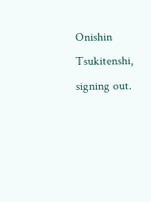Onishin Tsukitenshi, signing out.